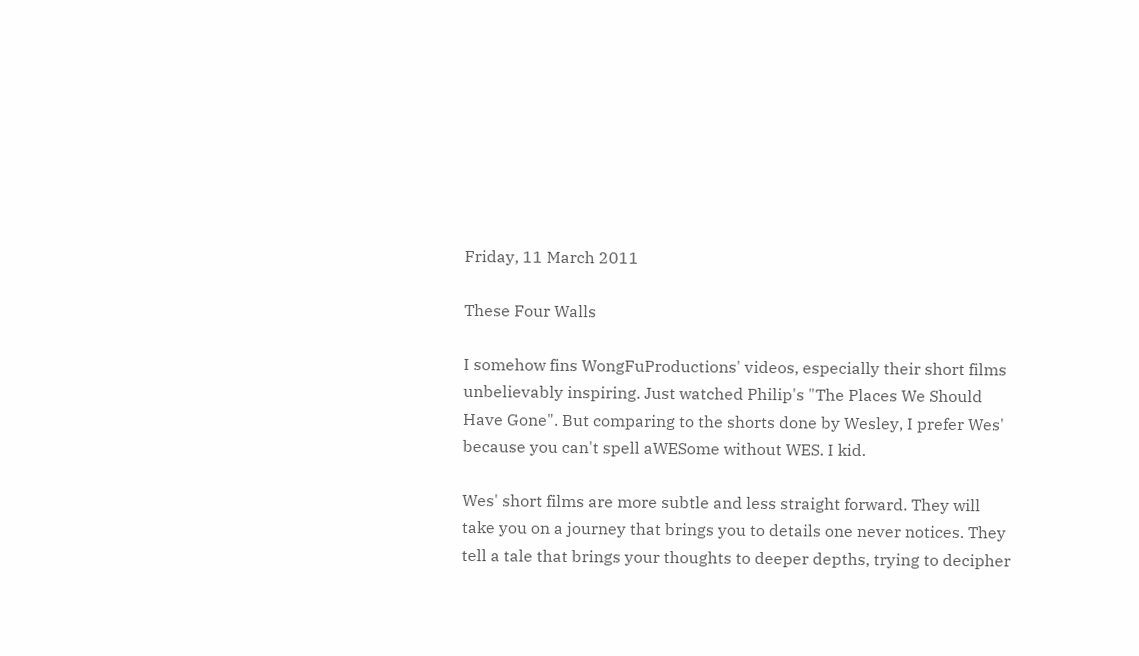Friday, 11 March 2011

These Four Walls

I somehow fins WongFuProductions' videos, especially their short films unbelievably inspiring. Just watched Philip's "The Places We Should Have Gone". But comparing to the shorts done by Wesley, I prefer Wes' because you can't spell aWESome without WES. I kid.

Wes' short films are more subtle and less straight forward. They will take you on a journey that brings you to details one never notices. They tell a tale that brings your thoughts to deeper depths, trying to decipher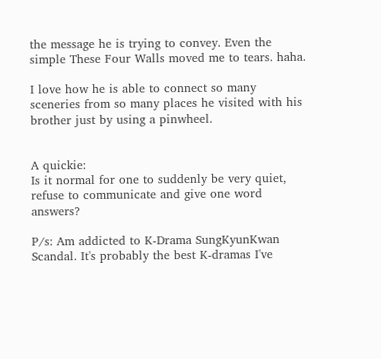the message he is trying to convey. Even the simple These Four Walls moved me to tears. haha.

I love how he is able to connect so many sceneries from so many places he visited with his brother just by using a pinwheel.


A quickie:
Is it normal for one to suddenly be very quiet, refuse to communicate and give one word answers?

P/s: Am addicted to K-Drama SungKyunKwan Scandal. It's probably the best K-dramas I've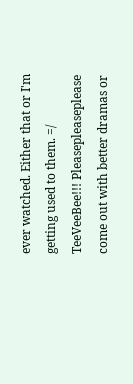ever watched. Either that or I'm getting used to them. =/
TeeVeeBee!!! Pleasepleaseplease come out with better dramas or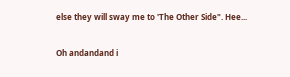else they will sway me to 'The Other Side". Hee...

Oh andandand i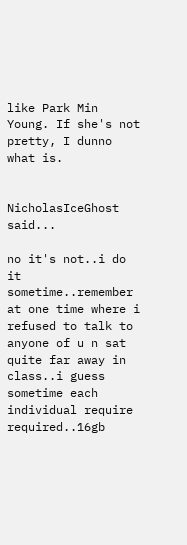like Park Min Young. If she's not pretty, I dunno what is.


NicholasIceGhost said...

no it's not..i do it sometime..remember at one time where i refused to talk to anyone of u n sat quite far away in class..i guess sometime each individual require required..16gb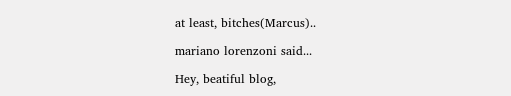at least, bitches(Marcus)..

mariano lorenzoni said...

Hey, beatiful blog,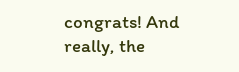congrats! And really, the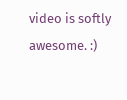video is softly awesome. :)